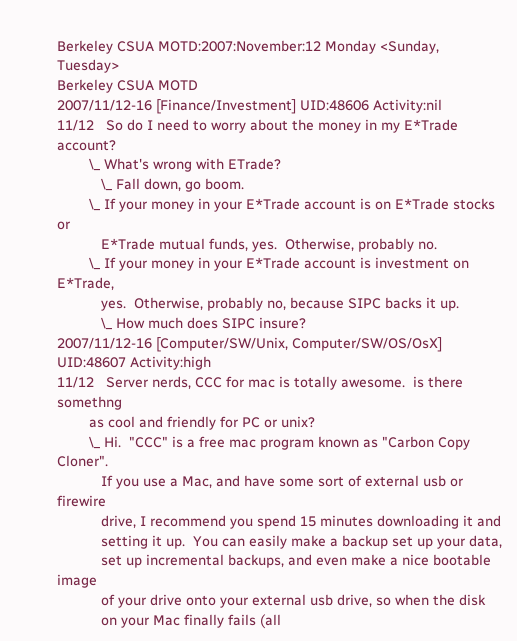Berkeley CSUA MOTD:2007:November:12 Monday <Sunday, Tuesday>
Berkeley CSUA MOTD
2007/11/12-16 [Finance/Investment] UID:48606 Activity:nil
11/12   So do I need to worry about the money in my E*Trade account?
        \_ What's wrong with ETrade?
           \_ Fall down, go boom.
        \_ If your money in your E*Trade account is on E*Trade stocks or
           E*Trade mutual funds, yes.  Otherwise, probably no.
        \_ If your money in your E*Trade account is investment on E*Trade,
           yes.  Otherwise, probably no, because SIPC backs it up.
           \_ How much does SIPC insure?
2007/11/12-16 [Computer/SW/Unix, Computer/SW/OS/OsX] UID:48607 Activity:high
11/12   Server nerds, CCC for mac is totally awesome.  is there somethng
        as cool and friendly for PC or unix?
        \_ Hi.  "CCC" is a free mac program known as "Carbon Copy Cloner".
           If you use a Mac, and have some sort of external usb or firewire
           drive, I recommend you spend 15 minutes downloading it and
           setting it up.  You can easily make a backup set up your data,
           set up incremental backups, and even make a nice bootable image
           of your drive onto your external usb drive, so when the disk
           on your Mac finally fails (all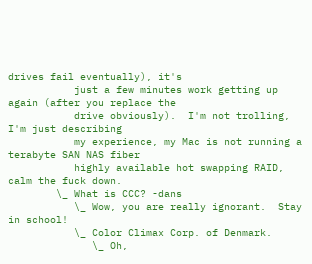drives fail eventually), it's
           just a few minutes work getting up again (after you replace the
           drive obviously).  I'm not trolling, I'm just describing
           my experience, my Mac is not running a terabyte SAN NAS fiber
           highly available hot swapping RAID, calm the fuck down.
        \_ What is CCC? -dans
           \_ Wow, you are really ignorant.  Stay in school!
           \_ Color Climax Corp. of Denmark.
              \_ Oh,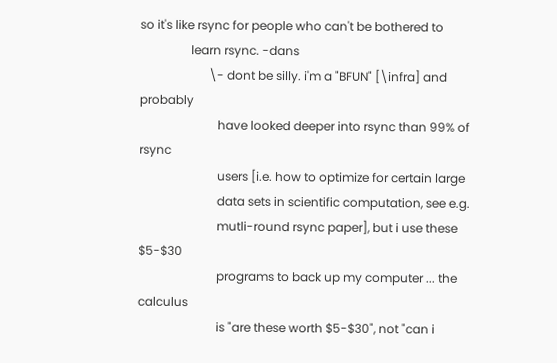so it's like rsync for people who can't be bothered to
                 learn rsync. -dans
                       \- dont be silly. i'm a "BFUN" [\infra] and probably
                          have looked deeper into rsync than 99% of rsync
                          users [i.e. how to optimize for certain large
                          data sets in scientific computation, see e.g.
                          mutli-round rsync paper], but i use these $5-$30
                          programs to back up my computer ... the calculus
                          is "are these worth $5-$30", not "can i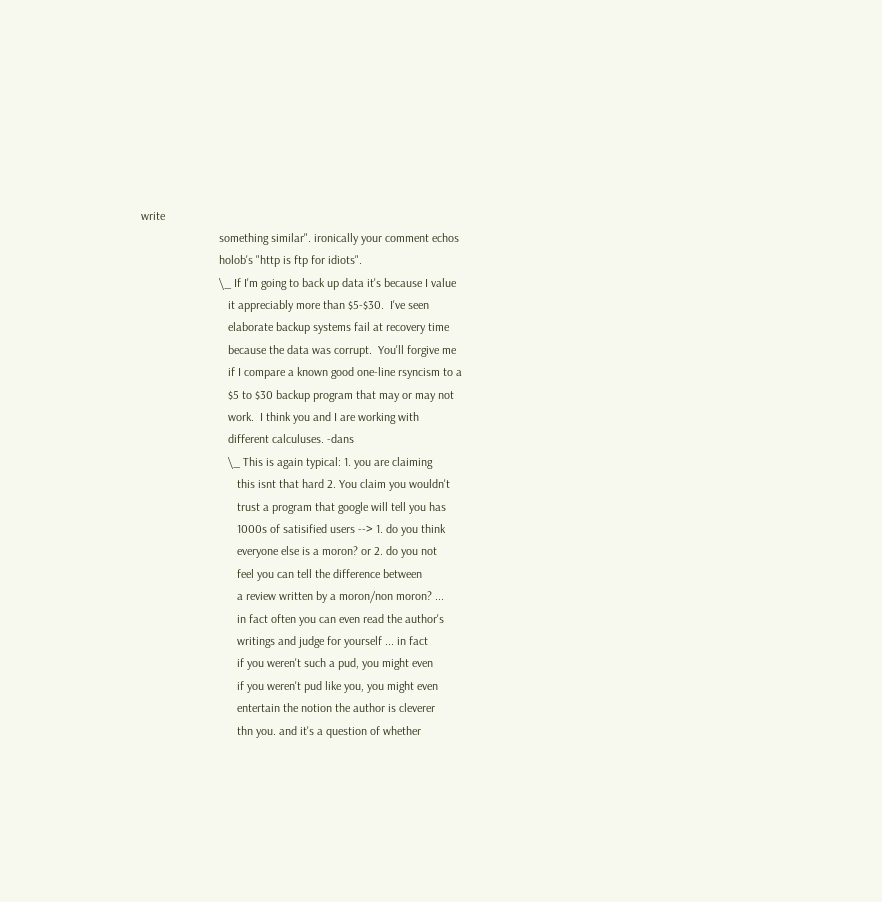write
                          something similar". ironically your comment echos
                          holob's "http is ftp for idiots".
                          \_ If I'm going to back up data it's because I value
                             it appreciably more than $5-$30.  I've seen
                             elaborate backup systems fail at recovery time
                             because the data was corrupt.  You'll forgive me
                             if I compare a known good one-line rsyncism to a
                             $5 to $30 backup program that may or may not
                             work.  I think you and I are working with
                             different calculuses. -dans
                             \_ This is again typical: 1. you are claiming
                                this isnt that hard 2. You claim you wouldn't
                                trust a program that google will tell you has
                                1000s of satisified users --> 1. do you think
                                everyone else is a moron? or 2. do you not
                                feel you can tell the difference between
                                a review written by a moron/non moron? ...
                                in fact often you can even read the author's
                                writings and judge for yourself ... in fact
                                if you weren't such a pud, you might even
                                if you weren't pud like you, you might even
                                entertain the notion the author is cleverer
                                thn you. and it's a question of whether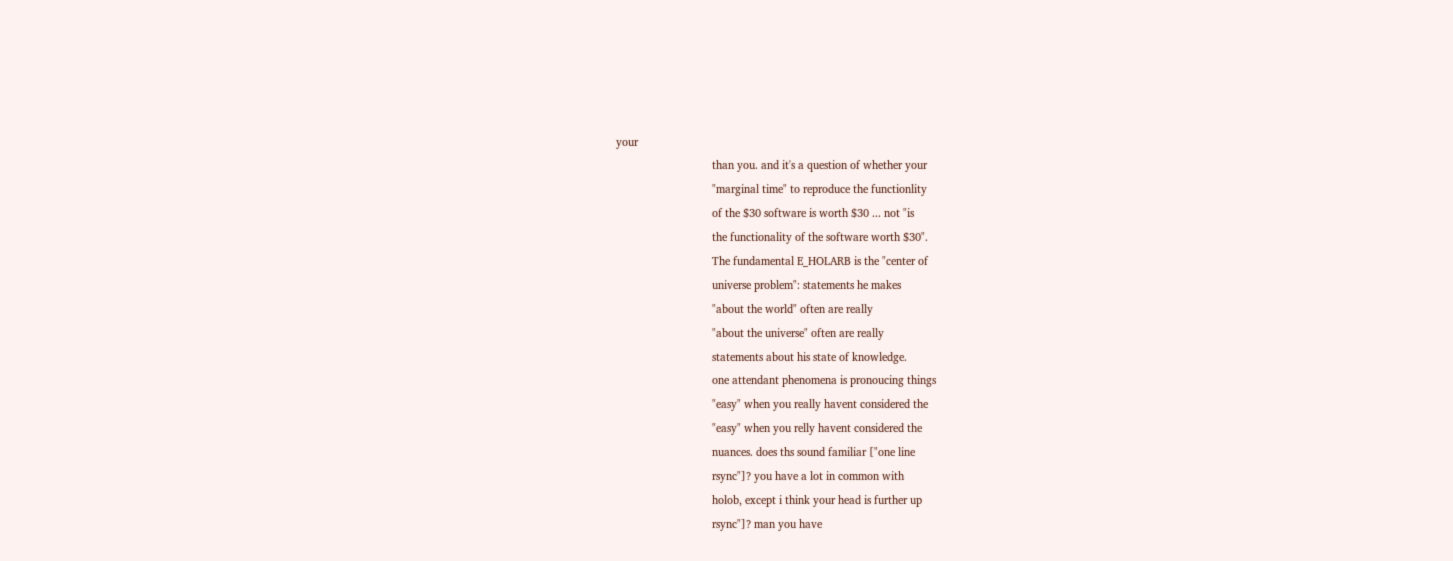your
                                than you. and it's a question of whether your
                                "marginal time" to reproduce the functionlity
                                of the $30 software is worth $30 ... not "is
                                the functionality of the software worth $30".
                                The fundamental E_HOLARB is the "center of
                                universe problem": statements he makes
                                "about the world" often are really
                                "about the universe" often are really
                                statements about his state of knowledge.
                                one attendant phenomena is pronoucing things
                                "easy" when you really havent considered the
                                "easy" when you relly havent considered the
                                nuances. does ths sound familiar ["one line
                                rsync"]? you have a lot in common with
                                holob, except i think your head is further up
                                rsync"]? man you have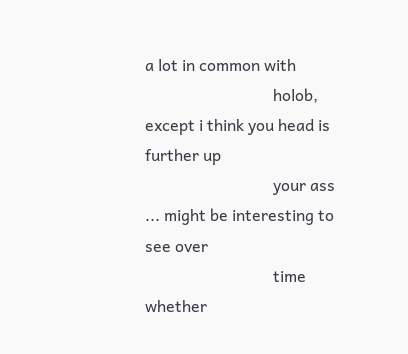a lot in common with
                                holob, except i think you head is further up
                                your ass ... might be interesting to see over
                                time whether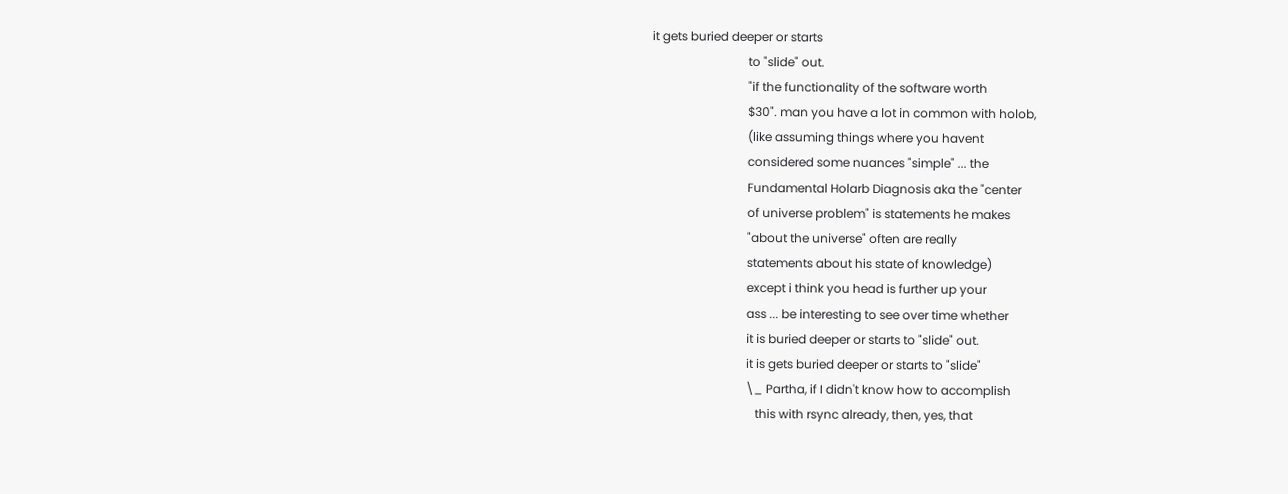it gets buried deeper or starts
                                to "slide" out.
                                "if the functionality of the software worth
                                $30". man you have a lot in common with holob,
                                (like assuming things where you havent
                                considered some nuances "simple" ... the
                                Fundamental Holarb Diagnosis aka the "center
                                of universe problem" is statements he makes
                                "about the universe" often are really
                                statements about his state of knowledge)
                                except i think you head is further up your
                                ass ... be interesting to see over time whether
                                it is buried deeper or starts to "slide" out.
                                it is gets buried deeper or starts to "slide"
                                \_ Partha, if I didn't know how to accomplish
                                   this with rsync already, then, yes, that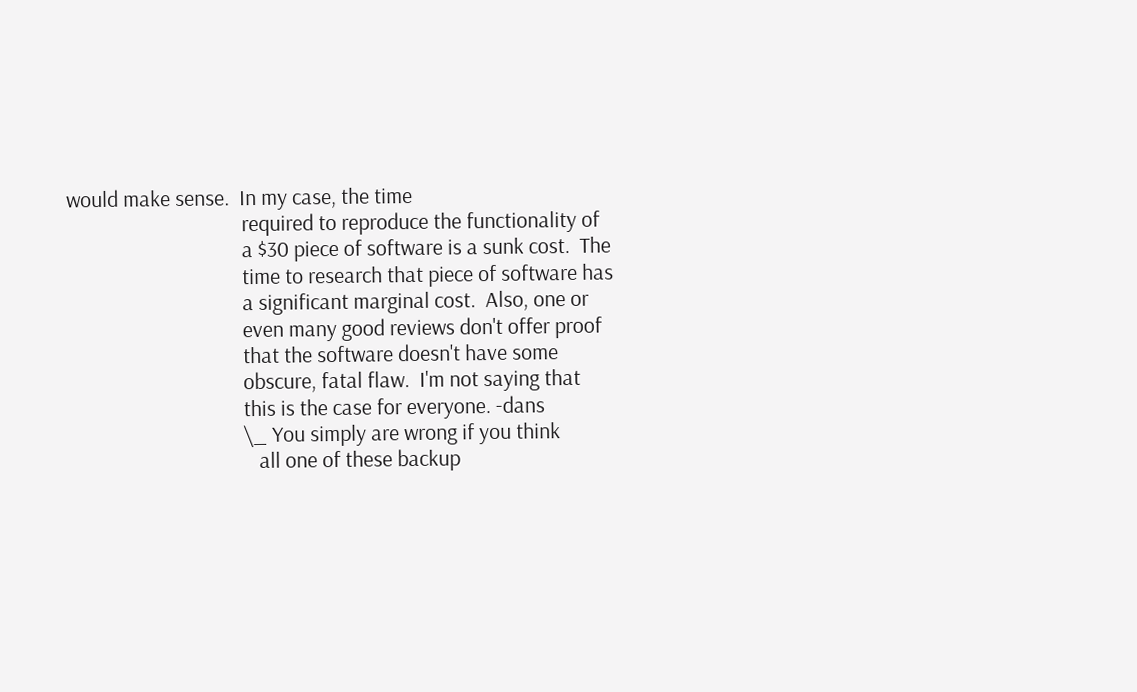would make sense.  In my case, the time
                                   required to reproduce the functionality of
                                   a $30 piece of software is a sunk cost.  The
                                   time to research that piece of software has
                                   a significant marginal cost.  Also, one or
                                   even many good reviews don't offer proof
                                   that the software doesn't have some
                                   obscure, fatal flaw.  I'm not saying that
                                   this is the case for everyone. -dans
                                   \_ You simply are wrong if you think
                                      all one of these backup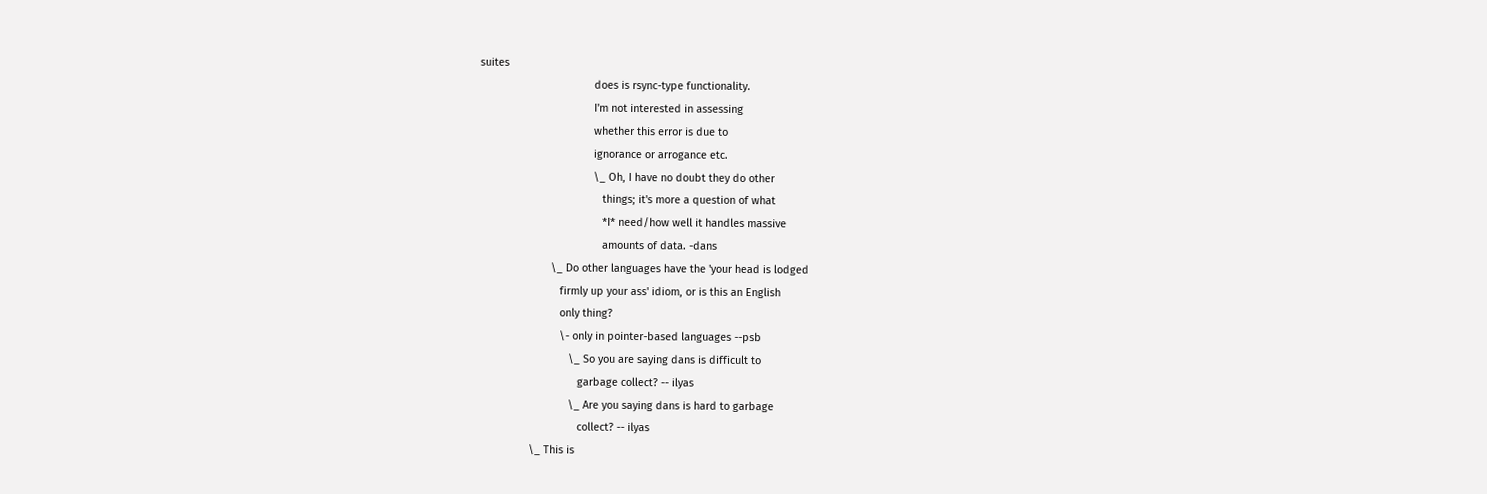suites
                                      does is rsync-type functionality.
                                      I'm not interested in assessing
                                      whether this error is due to
                                      ignorance or arrogance etc.
                                      \_ Oh, I have no doubt they do other
                                         things; it's more a question of what
                                         *I* need/how well it handles massive
                                         amounts of data. -dans
                        \_ Do other languages have the 'your head is lodged
                           firmly up your ass' idiom, or is this an English
                           only thing?
                           \- only in pointer-based languages --psb
                              \_ So you are saying dans is difficult to
                                 garbage collect? -- ilyas
                              \_ Are you saying dans is hard to garbage
                                 collect? -- ilyas
                 \_ This is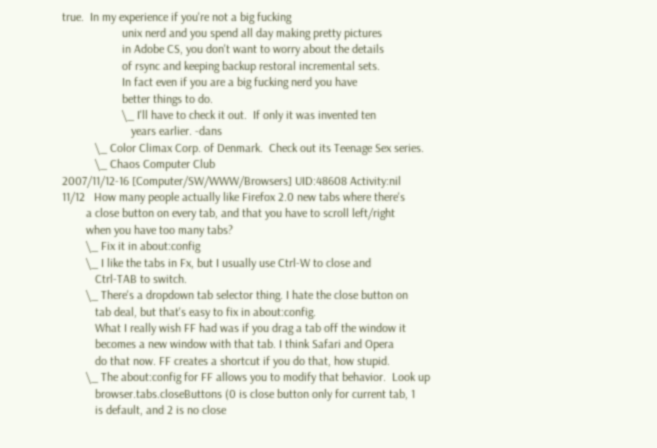true.  In my experience if you're not a big fucking
                    unix nerd and you spend all day making pretty pictures
                    in Adobe CS, you don't want to worry about the details
                    of rsync and keeping backup restoral incremental sets.
                    In fact even if you are a big fucking nerd you have
                    better things to do.
                    \_ I'll have to check it out.  If only it was invented ten
                       years earlier. -dans
           \_ Color Climax Corp. of Denmark.  Check out its Teenage Sex series.
           \_ Chaos Computer Club
2007/11/12-16 [Computer/SW/WWW/Browsers] UID:48608 Activity:nil
11/12   How many people actually like Firefox 2.0 new tabs where there's
        a close button on every tab, and that you have to scroll left/right
        when you have too many tabs?
        \_ Fix it in about:config
        \_ I like the tabs in Fx, but I usually use Ctrl-W to close and
           Ctrl-TAB to switch.
        \_ There's a dropdown tab selector thing. I hate the close button on
           tab deal, but that's easy to fix in about:config.
           What I really wish FF had was if you drag a tab off the window it
           becomes a new window with that tab. I think Safari and Opera
           do that now. FF creates a shortcut if you do that, how stupid.
        \_ The about:config for FF allows you to modify that behavior.  Look up
           browser.tabs.closeButtons (0 is close button only for current tab, 1
           is default, and 2 is no close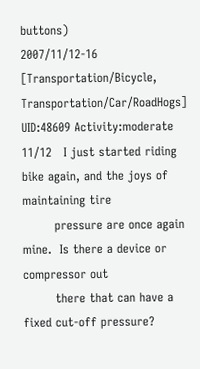buttons)
2007/11/12-16 [Transportation/Bicycle, Transportation/Car/RoadHogs] UID:48609 Activity:moderate
11/12   I just started riding bike again, and the joys of maintaining tire
        pressure are once again mine.  Is there a device or compressor out
        there that can have a fixed cut-off pressure?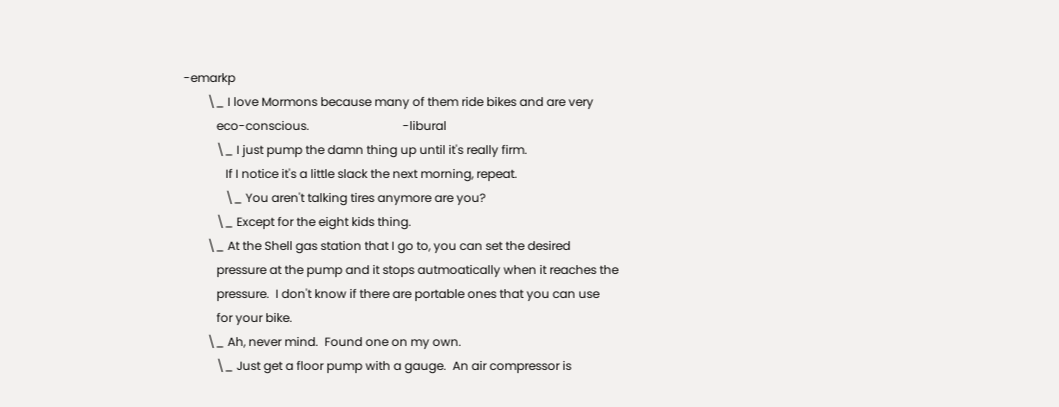-emarkp
        \_ I love Mormons because many of them ride bikes and are very
           eco-conscious.                               -libural
           \_ I just pump the damn thing up until it's really firm.
              If I notice it's a little slack the next morning, repeat.
              \_ You aren't talking tires anymore are you?
           \_ Except for the eight kids thing.
        \_ At the Shell gas station that I go to, you can set the desired
           pressure at the pump and it stops autmoatically when it reaches the
           pressure.  I don't know if there are portable ones that you can use
           for your bike.
        \_ Ah, never mind.  Found one on my own.
           \_ Just get a floor pump with a gauge.  An air compressor is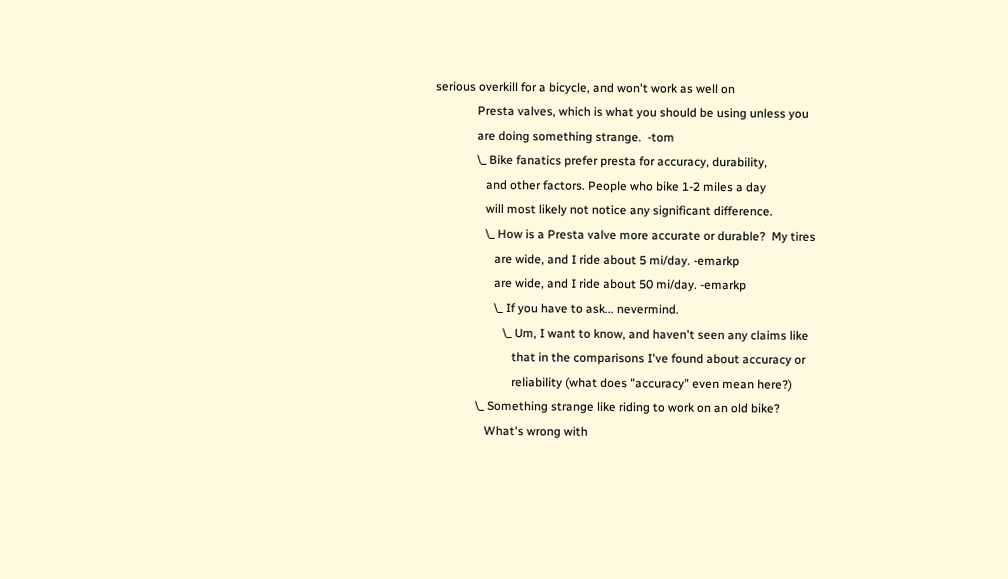serious overkill for a bicycle, and won't work as well on
              Presta valves, which is what you should be using unless you
              are doing something strange.  -tom
              \_ Bike fanatics prefer presta for accuracy, durability,
                 and other factors. People who bike 1-2 miles a day
                 will most likely not notice any significant difference.
                 \_ How is a Presta valve more accurate or durable?  My tires
                    are wide, and I ride about 5 mi/day. -emarkp
                    are wide, and I ride about 50 mi/day. -emarkp
                    \_ If you have to ask... nevermind.
                       \_ Um, I want to know, and haven't seen any claims like
                          that in the comparisons I've found about accuracy or
                          reliability (what does "accuracy" even mean here?)
              \_ Something strange like riding to work on an old bike?
                 What's wrong with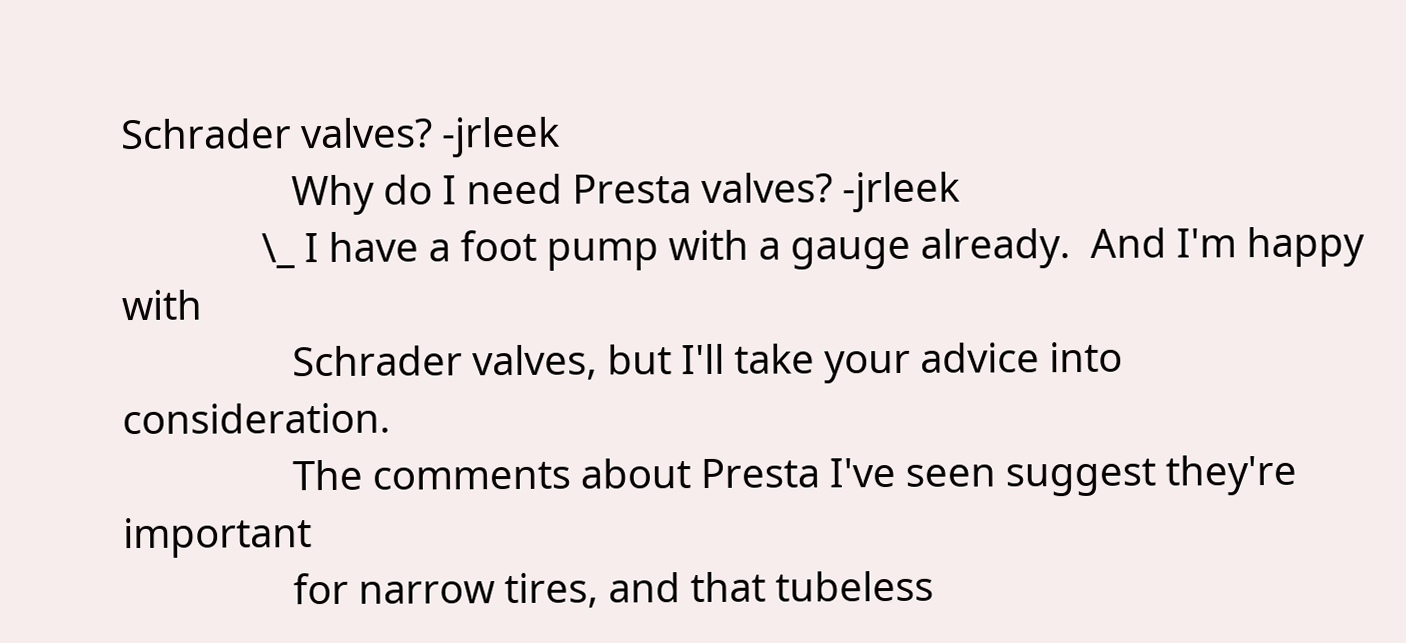Schrader valves? -jrleek
                 Why do I need Presta valves? -jrleek
              \_ I have a foot pump with a gauge already.  And I'm happy with
                 Schrader valves, but I'll take your advice into consideration.
                 The comments about Presta I've seen suggest they're important
                 for narrow tires, and that tubeless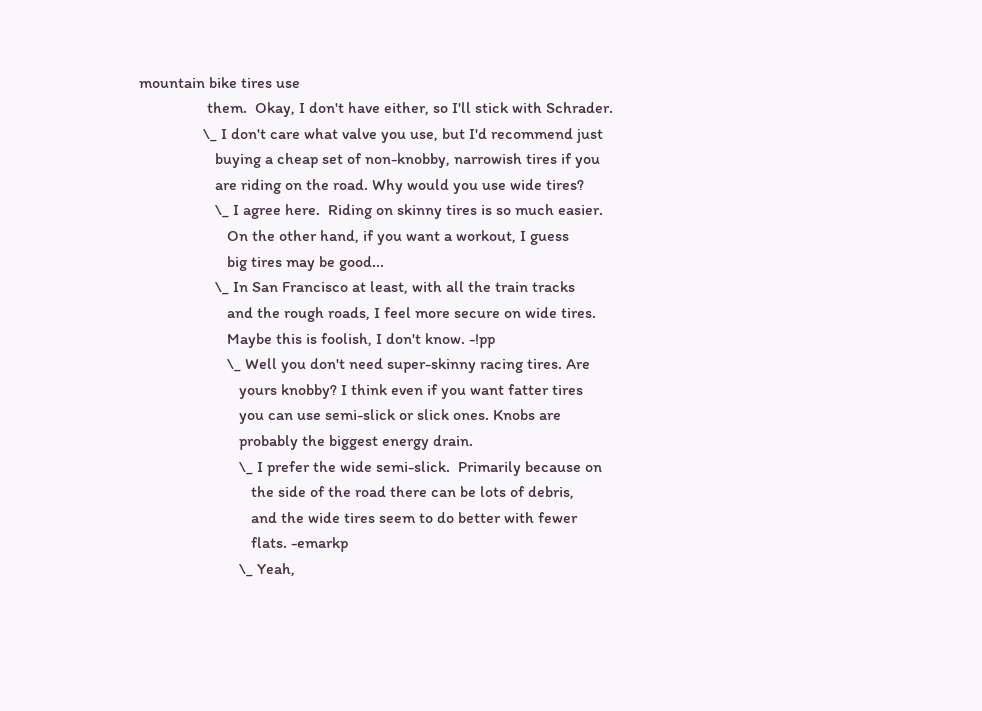mountain bike tires use
                 them.  Okay, I don't have either, so I'll stick with Schrader.
                \_ I don't care what valve you use, but I'd recommend just
                   buying a cheap set of non-knobby, narrowish tires if you
                   are riding on the road. Why would you use wide tires?
                   \_ I agree here.  Riding on skinny tires is so much easier.
                      On the other hand, if you want a workout, I guess
                      big tires may be good...
                   \_ In San Francisco at least, with all the train tracks
                      and the rough roads, I feel more secure on wide tires.
                      Maybe this is foolish, I don't know. -!pp
                      \_ Well you don't need super-skinny racing tires. Are
                         yours knobby? I think even if you want fatter tires
                         you can use semi-slick or slick ones. Knobs are
                         probably the biggest energy drain.
                         \_ I prefer the wide semi-slick.  Primarily because on
                            the side of the road there can be lots of debris,
                            and the wide tires seem to do better with fewer
                            flats. -emarkp
                         \_ Yeah,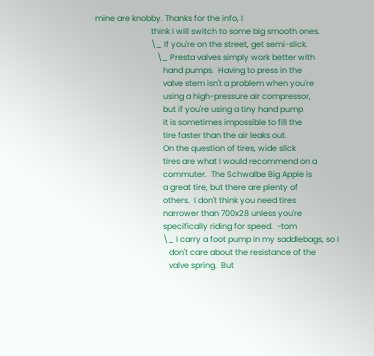mine are knobby. Thanks for the info, I
                            think I will switch to some big smooth ones.
                            \_ If you're on the street, get semi-slick.
                               \_ Presta valves simply work better with
                                  hand pumps.  Having to press in the
                                  valve stem isn't a problem when you're
                                  using a high-pressure air compressor,
                                  but if you're using a tiny hand pump
                                  it is sometimes impossible to fill the
                                  tire faster than the air leaks out.
                                  On the question of tires, wide slick
                                  tires are what I would recommend on a
                                  commuter.  The Schwalbe Big Apple is
                                  a great tire, but there are plenty of
                                  others.  I don't think you need tires
                                  narrower than 700x28 unless you're
                                  specifically riding for speed.  -tom
                                  \_ I carry a foot pump in my saddlebags, so I
                                     don't care about the resistance of the
                                     valve spring.  But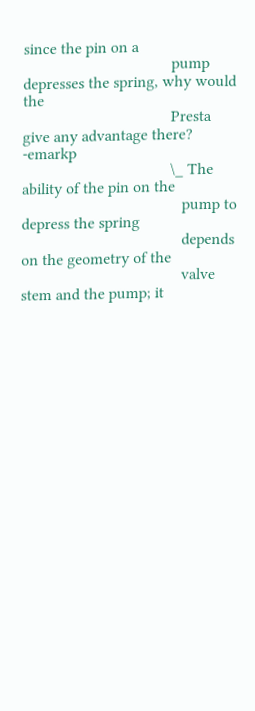since the pin on a
                                     pump depresses the spring, why would the
                                     Presta give any advantage there?  -emarkp
                                     \_ The ability of the pin on the
                                        pump to depress the spring
                                        depends on the geometry of the
                                        valve stem and the pump; it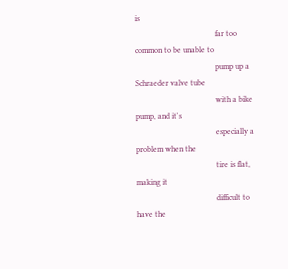is
                                        far too common to be unable to
                                        pump up a Schraeder valve tube
                                        with a bike pump, and it's
                                        especially a problem when the
                                        tire is flat, making it
                                        difficult to have the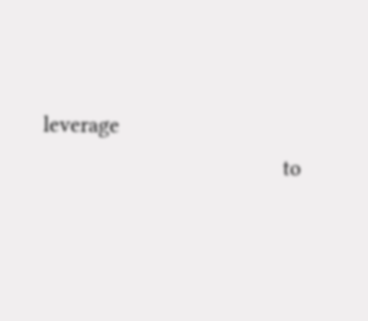leverage
                                        to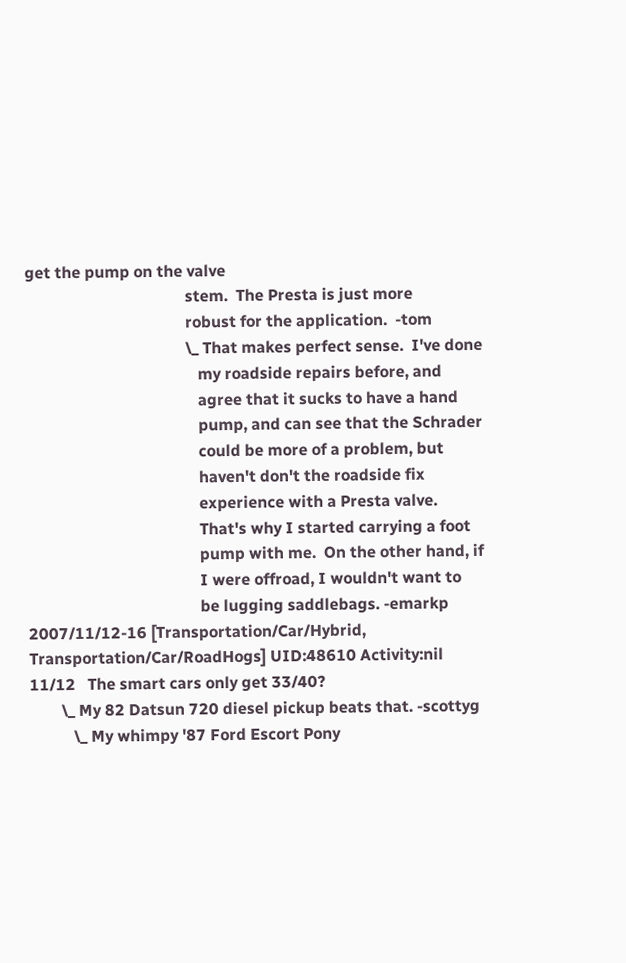get the pump on the valve
                                        stem.  The Presta is just more
                                        robust for the application.  -tom
                                        \_ That makes perfect sense.  I've done
                                           my roadside repairs before, and
                                           agree that it sucks to have a hand
                                           pump, and can see that the Schrader
                                           could be more of a problem, but
                                           haven't don't the roadside fix
                                           experience with a Presta valve.
                                           That's why I started carrying a foot
                                           pump with me.  On the other hand, if
                                           I were offroad, I wouldn't want to
                                           be lugging saddlebags. -emarkp
2007/11/12-16 [Transportation/Car/Hybrid, Transportation/Car/RoadHogs] UID:48610 Activity:nil
11/12   The smart cars only get 33/40?
        \_ My 82 Datsun 720 diesel pickup beats that. -scottyg
           \_ My whimpy '87 Ford Escort Pony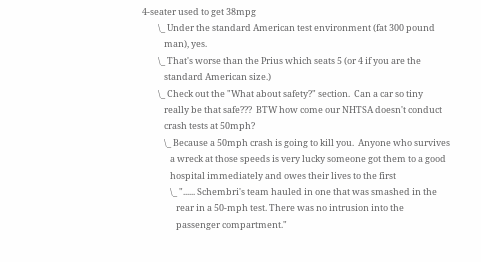4-seater used to get 38mpg
        \_ Under the standard American test environment (fat 300 pound
           man), yes.
        \_ That's worse than the Prius which seats 5 (or 4 if you are the
           standard American size.)
        \_ Check out the "What about safety?" section.  Can a car so tiny
           really be that safe???  BTW how come our NHTSA doesn't conduct
           crash tests at 50mph?
           \_ Because a 50mph crash is going to kill you.  Anyone who survives
              a wreck at those speeds is very lucky someone got them to a good
              hospital immediately and owes their lives to the first
              \_ "...... Schembri's team hauled in one that was smashed in the
                 rear in a 50-mph test. There was no intrusion into the
                 passenger compartment."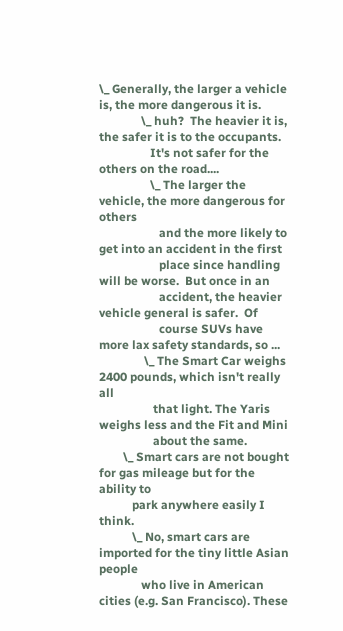\_ Generally, the larger a vehicle is, the more dangerous it is.
              \_ huh?  The heavier it is, the safer it is to the occupants.
                 It's not safer for the others on the road....
                 \_ The larger the vehicle, the more dangerous for others
                    and the more likely to get into an accident in the first
                    place since handling will be worse.  But once in an
                    accident, the heavier vehicle general is safer.  Of
                    course SUVs have more lax safety standards, so ...
               \_ The Smart Car weighs 2400 pounds, which isn't really all
                  that light. The Yaris weighs less and the Fit and Mini
                  about the same.
        \_ Smart cars are not bought for gas mileage but for the ability to
           park anywhere easily I think.
           \_ No, smart cars are imported for the tiny little Asian people
              who live in American cities (e.g. San Francisco). These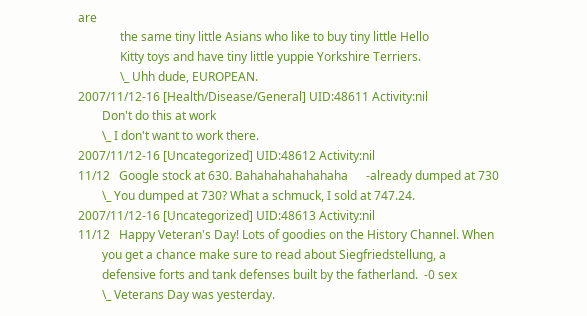are
              the same tiny little Asians who like to buy tiny little Hello
              Kitty toys and have tiny little yuppie Yorkshire Terriers.
              \_ Uhh dude, EUROPEAN.
2007/11/12-16 [Health/Disease/General] UID:48611 Activity:nil
        Don't do this at work
        \_ I don't want to work there.
2007/11/12-16 [Uncategorized] UID:48612 Activity:nil
11/12   Google stock at 630. Bahahahahahahaha      -already dumped at 730
        \_ You dumped at 730? What a schmuck, I sold at 747.24.
2007/11/12-16 [Uncategorized] UID:48613 Activity:nil
11/12   Happy Veteran's Day! Lots of goodies on the History Channel. When
        you get a chance make sure to read about Siegfriedstellung, a
        defensive forts and tank defenses built by the fatherland.  -0 sex
        \_ Veterans Day was yesterday.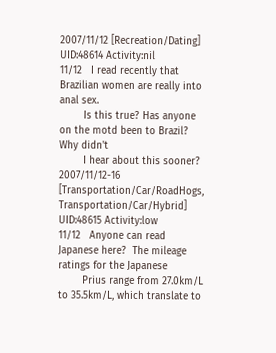2007/11/12 [Recreation/Dating] UID:48614 Activity:nil
11/12   I read recently that Brazilian women are really into anal sex.
        Is this true? Has anyone on the motd been to Brazil? Why didn't
        I hear about this sooner?
2007/11/12-16 [Transportation/Car/RoadHogs, Transportation/Car/Hybrid] UID:48615 Activity:low
11/12   Anyone can read Japanese here?  The mileage ratings for the Japanese
        Prius range from 27.0km/L to 35.5km/L, which translate to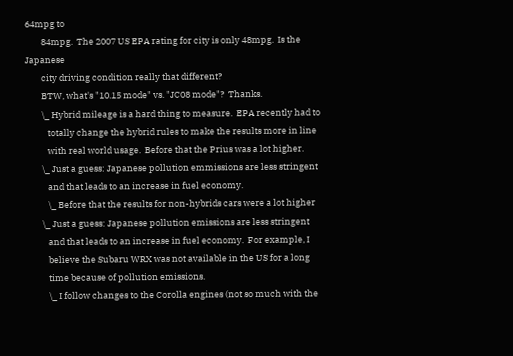64mpg to
        84mpg.  The 2007 US EPA rating for city is only 48mpg.  Is the Japanese
        city driving condition really that different?
        BTW, what's "10.15 mode" vs. "JC08 mode"?  Thanks.
        \_ Hybrid mileage is a hard thing to measure.  EPA recently had to
           totally change the hybrid rules to make the results more in line
           with real world usage.  Before that the Prius was a lot higher.
        \_ Just a guess: Japanese pollution emmissions are less stringent
           and that leads to an increase in fuel economy.
           \_ Before that the results for non-hybrids cars were a lot higher
        \_ Just a guess: Japanese pollution emissions are less stringent
           and that leads to an increase in fuel economy.  For example, I
           believe the Subaru WRX was not available in the US for a long
           time because of pollution emissions.
           \_ I follow changes to the Corolla engines (not so much with the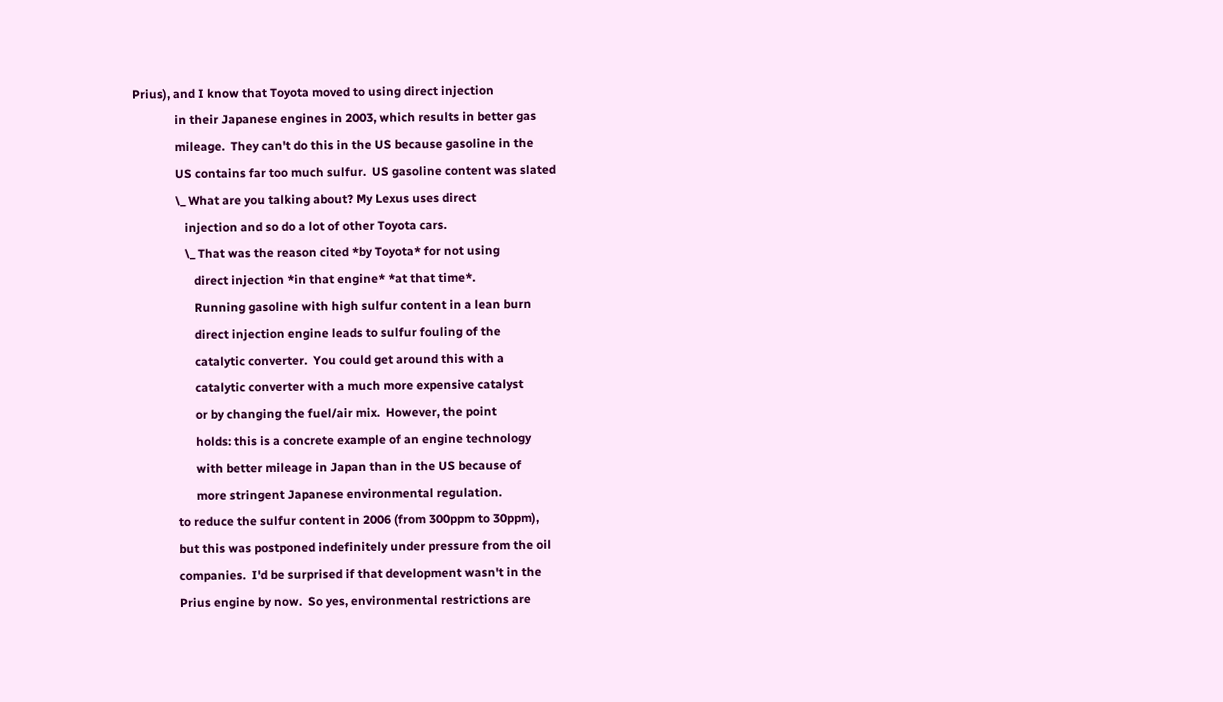Prius), and I know that Toyota moved to using direct injection
              in their Japanese engines in 2003, which results in better gas
              mileage.  They can't do this in the US because gasoline in the
              US contains far too much sulfur.  US gasoline content was slated
              \_ What are you talking about? My Lexus uses direct
                 injection and so do a lot of other Toyota cars.
                 \_ That was the reason cited *by Toyota* for not using
                    direct injection *in that engine* *at that time*.
                    Running gasoline with high sulfur content in a lean burn
                    direct injection engine leads to sulfur fouling of the
                    catalytic converter.  You could get around this with a
                    catalytic converter with a much more expensive catalyst
                    or by changing the fuel/air mix.  However, the point
                    holds: this is a concrete example of an engine technology
                    with better mileage in Japan than in the US because of
                    more stringent Japanese environmental regulation.
              to reduce the sulfur content in 2006 (from 300ppm to 30ppm),
              but this was postponed indefinitely under pressure from the oil
              companies.  I'd be surprised if that development wasn't in the
              Prius engine by now.  So yes, environmental restrictions are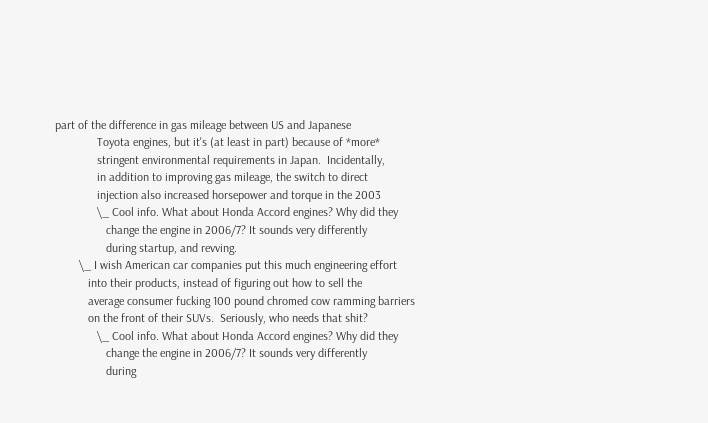part of the difference in gas mileage between US and Japanese
              Toyota engines, but it's (at least in part) because of *more*
              stringent environmental requirements in Japan.  Incidentally,
              in addition to improving gas mileage, the switch to direct
              injection also increased horsepower and torque in the 2003
              \_ Cool info. What about Honda Accord engines? Why did they
                 change the engine in 2006/7? It sounds very differently
                 during startup, and revving.
        \_ I wish American car companies put this much engineering effort
           into their products, instead of figuring out how to sell the
           average consumer fucking 100 pound chromed cow ramming barriers
           on the front of their SUVs.  Seriously, who needs that shit?
              \_ Cool info. What about Honda Accord engines? Why did they
                 change the engine in 2006/7? It sounds very differently
                 during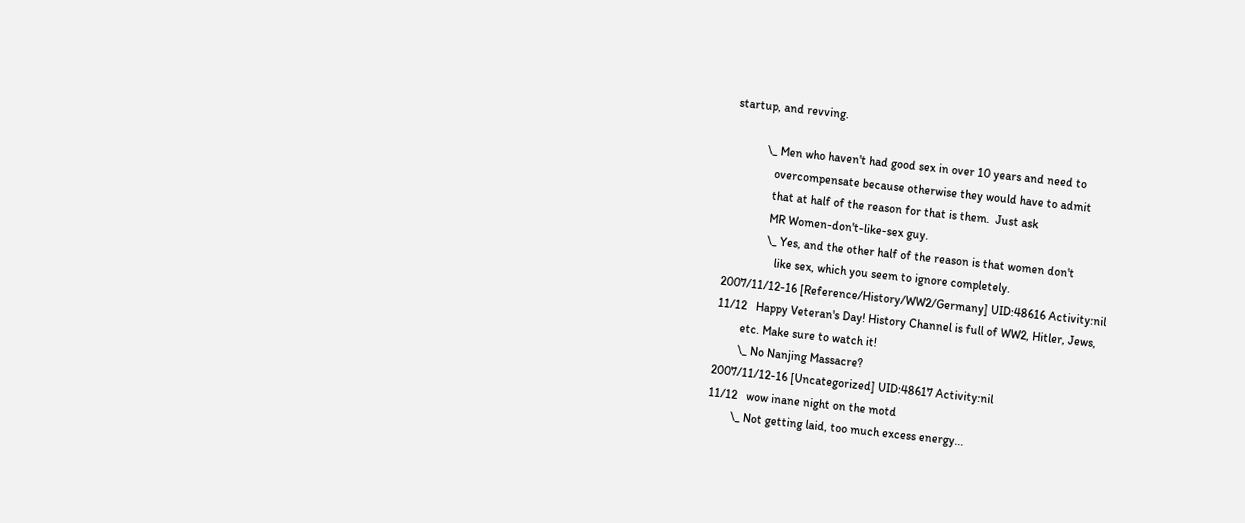startup, and revving.

           \_ Men who haven't had good sex in over 10 years and need to
              overcompensate because otherwise they would have to admit
              that at half of the reason for that is them.  Just ask
              MR Women-don't-like-sex guy.
              \_ Yes, and the other half of the reason is that women don't
                 like sex, which you seem to ignore completely.
2007/11/12-16 [Reference/History/WW2/Germany] UID:48616 Activity:nil
11/12   Happy Veteran's Day! History Channel is full of WW2, Hitler, Jews,
        etc. Make sure to watch it!
        \_ No Nanjing Massacre?
2007/11/12-16 [Uncategorized] UID:48617 Activity:nil
11/12   wow inane night on the motd
        \_ Not getting laid, too much excess energy...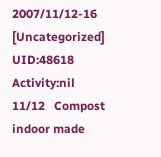2007/11/12-16 [Uncategorized] UID:48618 Activity:nil
11/12   Compost indoor made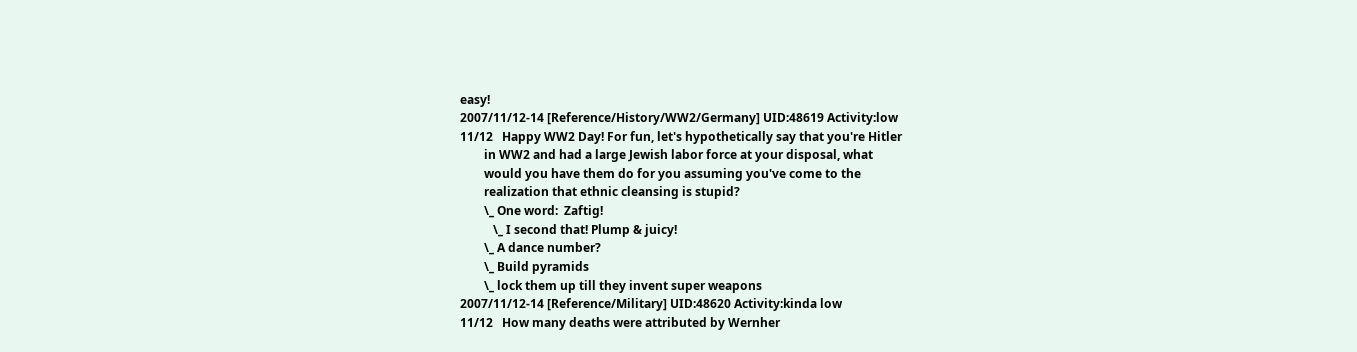easy!
2007/11/12-14 [Reference/History/WW2/Germany] UID:48619 Activity:low
11/12   Happy WW2 Day! For fun, let's hypothetically say that you're Hitler
        in WW2 and had a large Jewish labor force at your disposal, what
        would you have them do for you assuming you've come to the
        realization that ethnic cleansing is stupid?
        \_ One word:  Zaftig!
           \_ I second that! Plump & juicy!
        \_ A dance number?
        \_ Build pyramids
        \_ lock them up till they invent super weapons
2007/11/12-14 [Reference/Military] UID:48620 Activity:kinda low
11/12   How many deaths were attributed by Wernher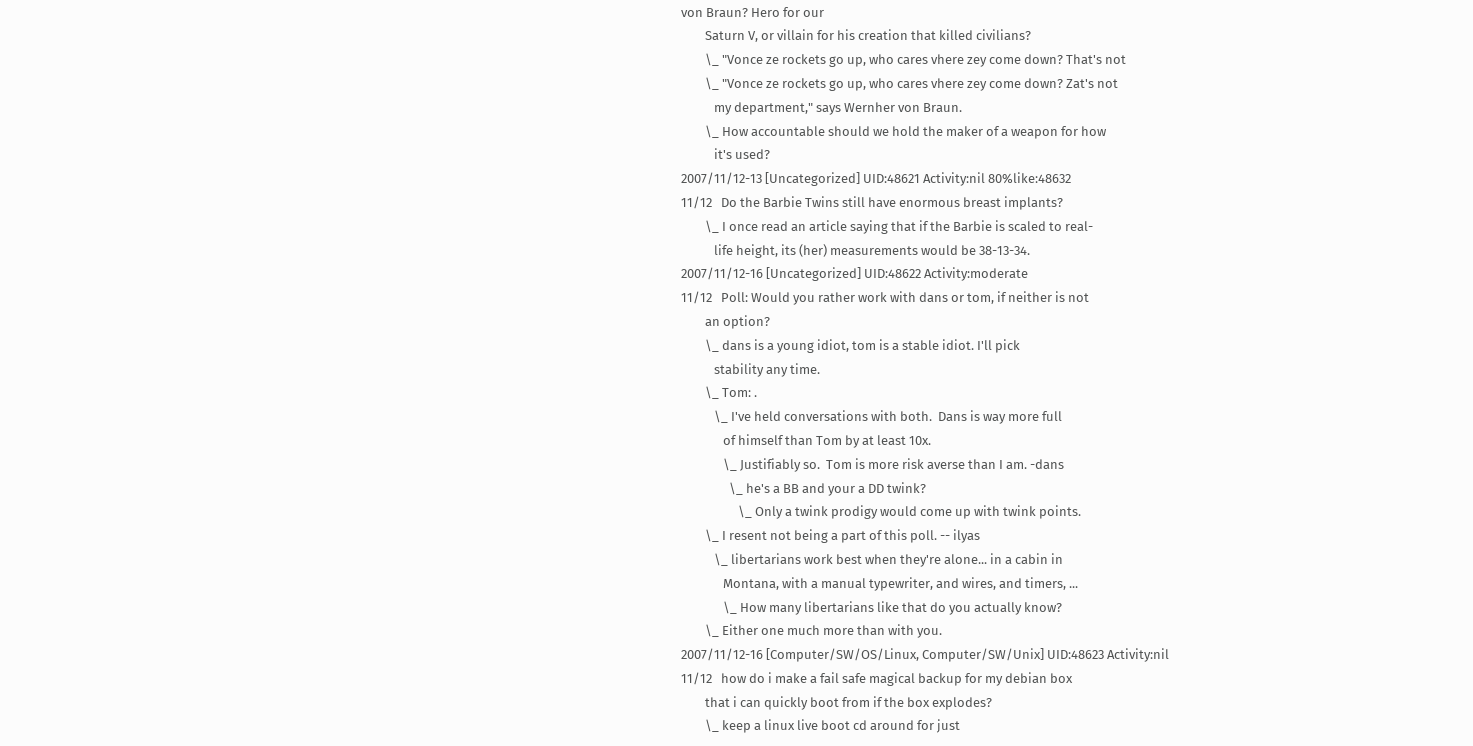von Braun? Hero for our
        Saturn V, or villain for his creation that killed civilians?
        \_ "Vonce ze rockets go up, who cares vhere zey come down? That's not
        \_ "Vonce ze rockets go up, who cares vhere zey come down? Zat's not
           my department," says Wernher von Braun.
        \_ How accountable should we hold the maker of a weapon for how
           it's used?
2007/11/12-13 [Uncategorized] UID:48621 Activity:nil 80%like:48632
11/12   Do the Barbie Twins still have enormous breast implants?
        \_ I once read an article saying that if the Barbie is scaled to real-
           life height, its (her) measurements would be 38-13-34.
2007/11/12-16 [Uncategorized] UID:48622 Activity:moderate
11/12   Poll: Would you rather work with dans or tom, if neither is not
        an option?
        \_ dans is a young idiot, tom is a stable idiot. I'll pick
           stability any time.
        \_ Tom: .
           \_ I've held conversations with both.  Dans is way more full
              of himself than Tom by at least 10x.
              \_ Justifiably so.  Tom is more risk averse than I am. -dans
                \_ he's a BB and your a DD twink?
                   \_ Only a twink prodigy would come up with twink points.
        \_ I resent not being a part of this poll. -- ilyas
           \_ libertarians work best when they're alone... in a cabin in
              Montana, with a manual typewriter, and wires, and timers, ...
              \_ How many libertarians like that do you actually know?
        \_ Either one much more than with you.
2007/11/12-16 [Computer/SW/OS/Linux, Computer/SW/Unix] UID:48623 Activity:nil
11/12   how do i make a fail safe magical backup for my debian box
        that i can quickly boot from if the box explodes?
        \_ keep a linux live boot cd around for just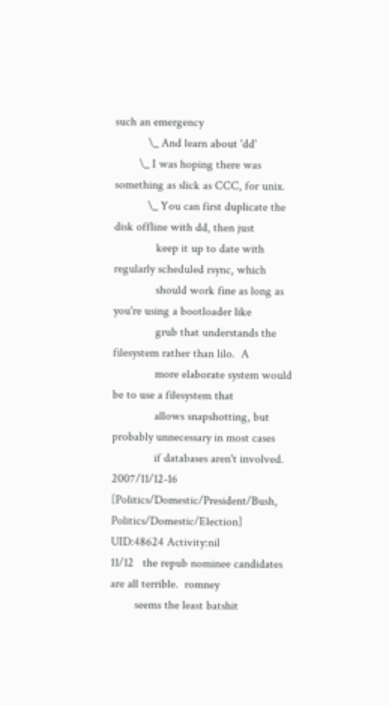such an emergency
           \_ And learn about 'dd'
        \_ I was hoping there was something as slick as CCC, for unix.
           \_ You can first duplicate the disk offline with dd, then just
              keep it up to date with regularly scheduled rsync, which
              should work fine as long as you're using a bootloader like
              grub that understands the filesystem rather than lilo.  A
              more elaborate system would be to use a filesystem that
              allows snapshotting, but probably unnecessary in most cases
              if databases aren't involved.
2007/11/12-16 [Politics/Domestic/President/Bush, Politics/Domestic/Election] UID:48624 Activity:nil
11/12   the repub nominee candidates are all terrible.  romney
        seems the least batshit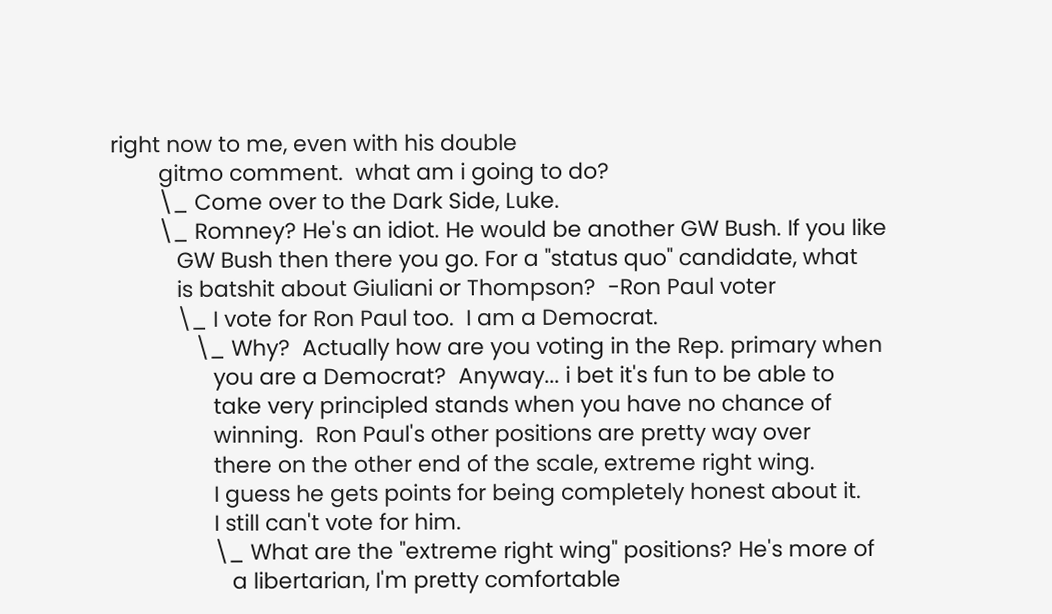right now to me, even with his double
        gitmo comment.  what am i going to do?
        \_ Come over to the Dark Side, Luke.
        \_ Romney? He's an idiot. He would be another GW Bush. If you like
           GW Bush then there you go. For a "status quo" candidate, what
           is batshit about Giuliani or Thompson?  -Ron Paul voter
           \_ I vote for Ron Paul too.  I am a Democrat.
              \_ Why?  Actually how are you voting in the Rep. primary when
                 you are a Democrat?  Anyway... i bet it's fun to be able to
                 take very principled stands when you have no chance of
                 winning.  Ron Paul's other positions are pretty way over
                 there on the other end of the scale, extreme right wing.
                 I guess he gets points for being completely honest about it.
                 I still can't vote for him.
                 \_ What are the "extreme right wing" positions? He's more of
                    a libertarian, I'm pretty comfortable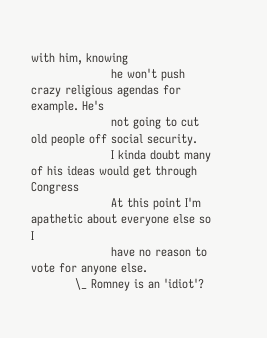with him, knowing
                    he won't push crazy religious agendas for example. He's
                    not going to cut old people off social security.
                    I kinda doubt many of his ideas would get through Congress
                    At this point I'm apathetic about everyone else so I
                    have no reason to vote for anyone else.
           \_ Romney is an 'idiot'?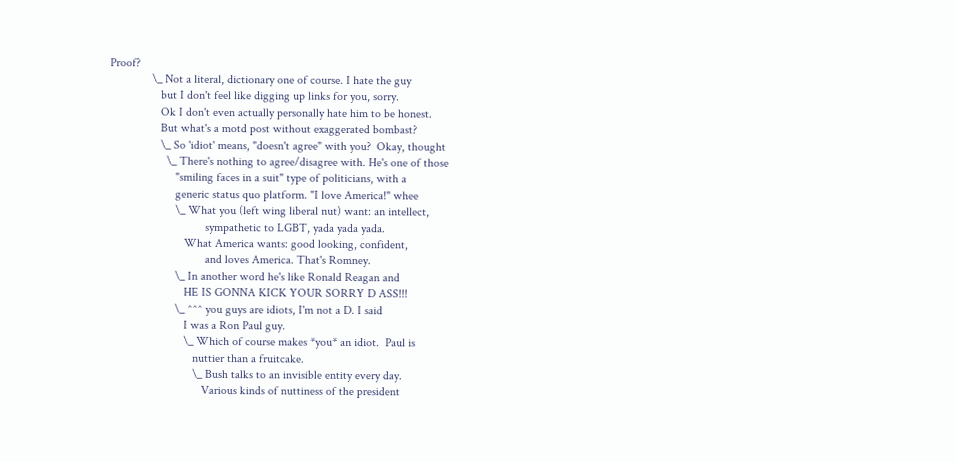Proof?
              \_ Not a literal, dictionary one of course. I hate the guy
                 but I don't feel like digging up links for you, sorry.
                 Ok I don't even actually personally hate him to be honest.
                 But what's a motd post without exaggerated bombast?
                 \_ So 'idiot' means, "doesn't agree" with you?  Okay, thought
                   \_ There's nothing to agree/disagree with. He's one of those
                      "smiling faces in a suit" type of politicians, with a
                      generic status quo platform. "I love America!" whee
                      \_ What you (left wing liberal nut) want: an intellect,
                                sympathetic to LGBT, yada yada yada.
                         What America wants: good looking, confident,
                                and loves America. That's Romney.
                      \_ In another word he's like Ronald Reagan and
                         HE IS GONNA KICK YOUR SORRY D ASS!!!
                      \_ ^^^ you guys are idiots, I'm not a D. I said
                         I was a Ron Paul guy.
                         \_ Which of course makes *you* an idiot.  Paul is
                            nuttier than a fruitcake.
                            \_ Bush talks to an invisible entity every day.
                               Various kinds of nuttiness of the president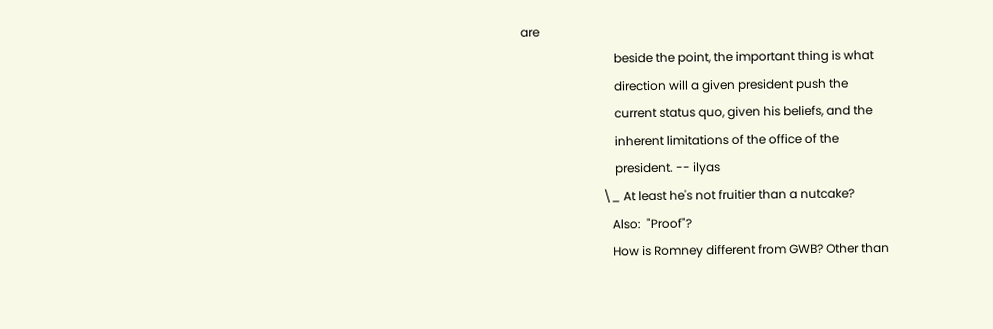are
                               beside the point, the important thing is what
                               direction will a given president push the
                               current status quo, given his beliefs, and the
                               inherent limitations of the office of the
                               president. -- ilyas
                           \_ At least he's not fruitier than a nutcake?
                              Also:  "Proof"?
                              How is Romney different from GWB? Other than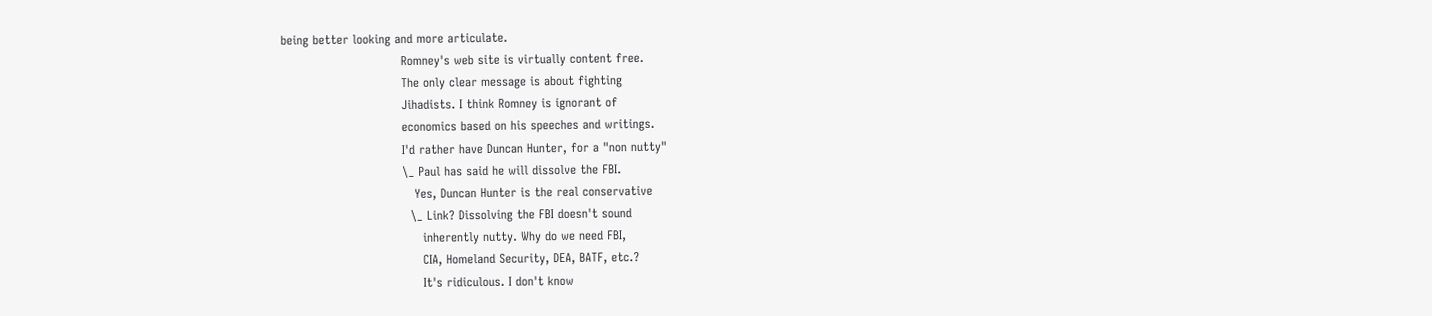being better looking and more articulate.
                              Romney's web site is virtually content free.
                              The only clear message is about fighting
                              Jihadists. I think Romney is ignorant of
                              economics based on his speeches and writings.
                              I'd rather have Duncan Hunter, for a "non nutty"
                              \_ Paul has said he will dissolve the FBI.
                                 Yes, Duncan Hunter is the real conservative
                                \_ Link? Dissolving the FBI doesn't sound
                                   inherently nutty. Why do we need FBI,
                                   CIA, Homeland Security, DEA, BATF, etc.?
                                   It's ridiculous. I don't know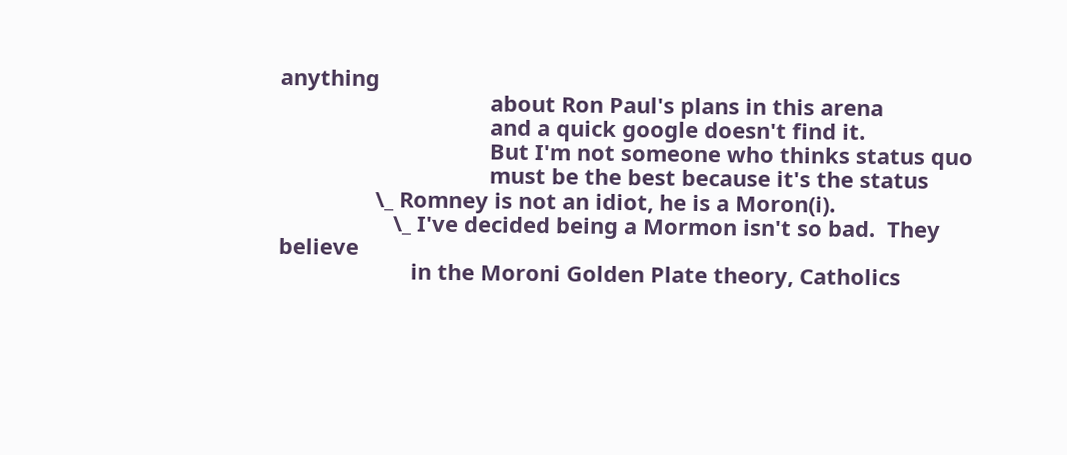anything
                                   about Ron Paul's plans in this arena
                                   and a quick google doesn't find it.
                                   But I'm not someone who thinks status quo
                                   must be the best because it's the status
                \_ Romney is not an idiot, he is a Moron(i).
                   \_ I've decided being a Mormon isn't so bad.  They believe
                      in the Moroni Golden Plate theory, Catholics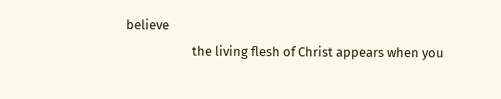believe
                      the living flesh of Christ appears when you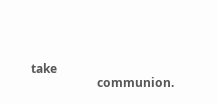take
                      communion.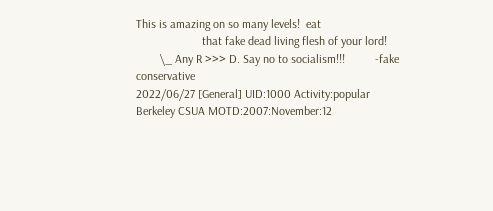This is amazing on so many levels!  eat
                      that fake dead living flesh of your lord!
        \_ Any R >>> D. Say no to socialism!!!          -fake conservative
2022/06/27 [General] UID:1000 Activity:popular
Berkeley CSUA MOTD:2007:November:12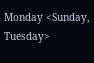Monday <Sunday, Tuesday>